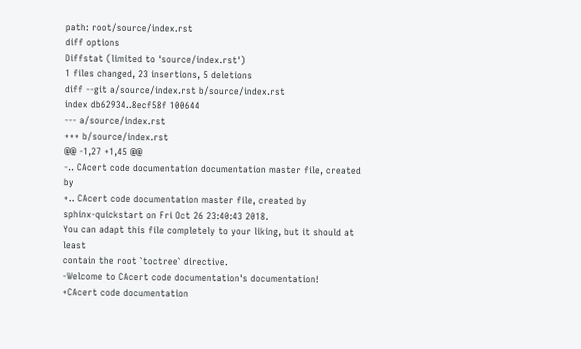path: root/source/index.rst
diff options
Diffstat (limited to 'source/index.rst')
1 files changed, 23 insertions, 5 deletions
diff --git a/source/index.rst b/source/index.rst
index db62934..8ecf58f 100644
--- a/source/index.rst
+++ b/source/index.rst
@@ -1,27 +1,45 @@
-.. CAcert code documentation documentation master file, created by
+.. CAcert code documentation master file, created by
sphinx-quickstart on Fri Oct 26 23:40:43 2018.
You can adapt this file completely to your liking, but it should at least
contain the root `toctree` directive.
-Welcome to CAcert code documentation's documentation!
+CAcert code documentation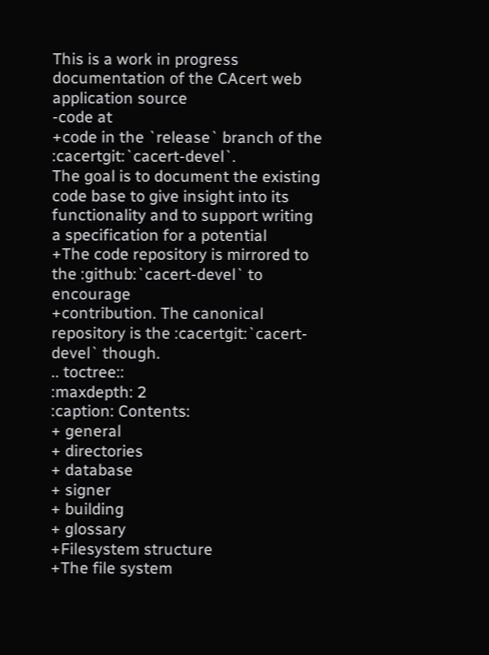This is a work in progress documentation of the CAcert web application source
-code at
+code in the `release` branch of the :cacertgit:`cacert-devel`.
The goal is to document the existing code base to give insight into its
functionality and to support writing a specification for a potential
+The code repository is mirrored to the :github:`cacert-devel` to encourage
+contribution. The canonical repository is the :cacertgit:`cacert-devel` though.
.. toctree::
:maxdepth: 2
:caption: Contents:
+ general
+ directories
+ database
+ signer
+ building
+ glossary
+Filesystem structure
+The file system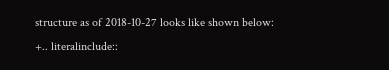structure as of 2018-10-27 looks like shown below:
+.. literalinclude::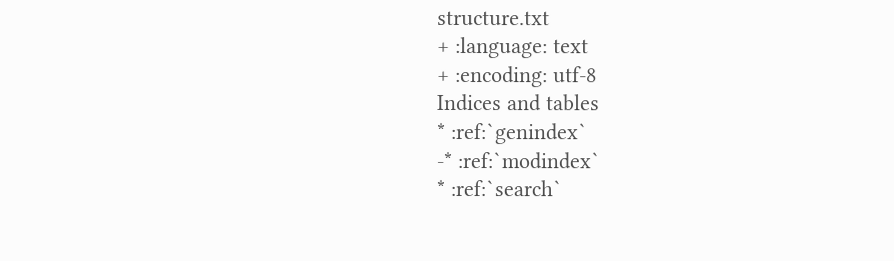structure.txt
+ :language: text
+ :encoding: utf-8
Indices and tables
* :ref:`genindex`
-* :ref:`modindex`
* :ref:`search`